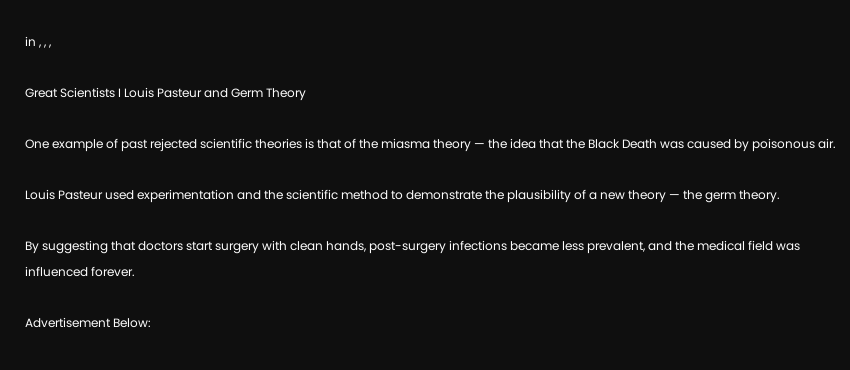in , , ,

Great Scientists I Louis Pasteur and Germ Theory

One example of past rejected scientific theories is that of the miasma theory — the idea that the Black Death was caused by poisonous air.

Louis Pasteur used experimentation and the scientific method to demonstrate the plausibility of a new theory — the germ theory.

By suggesting that doctors start surgery with clean hands, post-surgery infections became less prevalent, and the medical field was influenced forever.

Advertisement Below: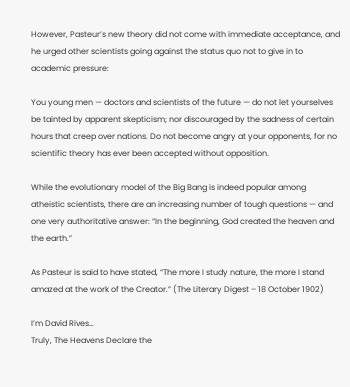However, Pasteur’s new theory did not come with immediate acceptance, and he urged other scientists going against the status quo not to give in to academic pressure:

You young men — doctors and scientists of the future — do not let yourselves be tainted by apparent skepticism; nor discouraged by the sadness of certain hours that creep over nations. Do not become angry at your opponents, for no scientific theory has ever been accepted without opposition.

While the evolutionary model of the Big Bang is indeed popular among atheistic scientists, there are an increasing number of tough questions — and one very authoritative answer: “In the beginning, God created the heaven and the earth.”

As Pasteur is said to have stated, “The more I study nature, the more I stand amazed at the work of the Creator.” (The Literary Digest – 18 October 1902)

I’m David Rives…
Truly, The Heavens Declare the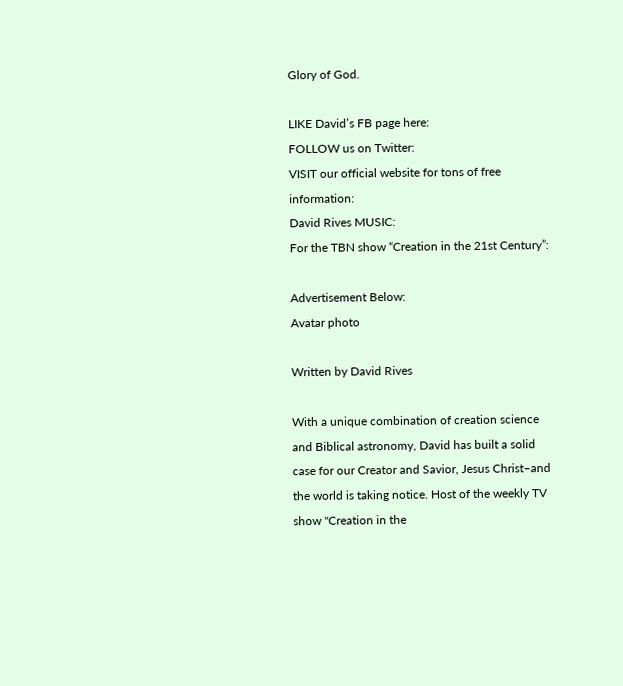Glory of God.

LIKE David’s FB page here:
FOLLOW us on Twitter:
VISIT our official website for tons of free information:
David Rives MUSIC:
For the TBN show “Creation in the 21st Century”:

Advertisement Below:
Avatar photo

Written by David Rives

With a unique combination of creation science and Biblical astronomy, David has built a solid case for our Creator and Savior, Jesus Christ–and the world is taking notice. Host of the weekly TV show "Creation in the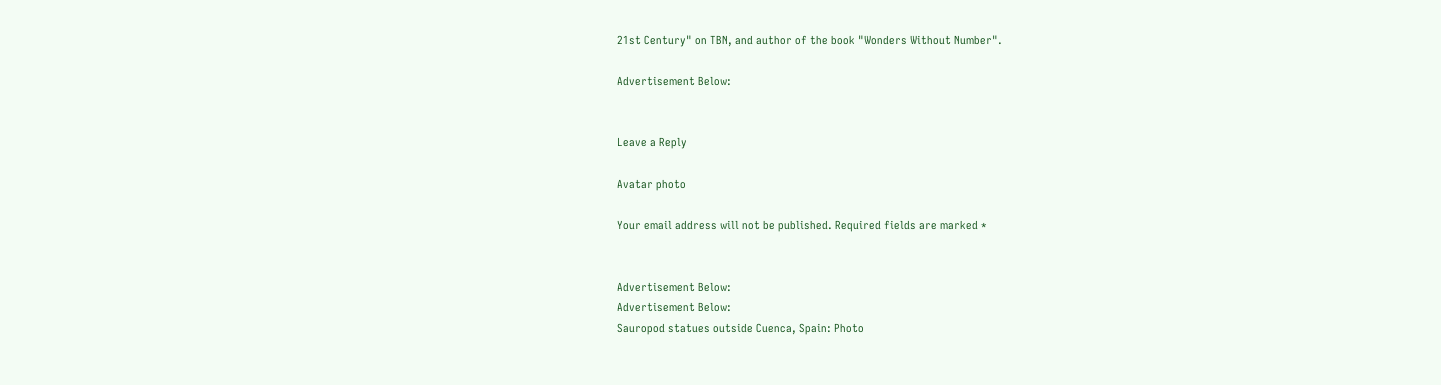21st Century" on TBN, and author of the book "Wonders Without Number".

Advertisement Below:


Leave a Reply

Avatar photo

Your email address will not be published. Required fields are marked *


Advertisement Below:
Advertisement Below:
Sauropod statues outside Cuenca, Spain: Photo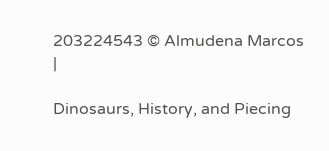203224543 © Almudena Marcos |

Dinosaurs, History, and Piecing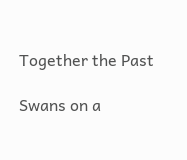Together the Past

Swans on a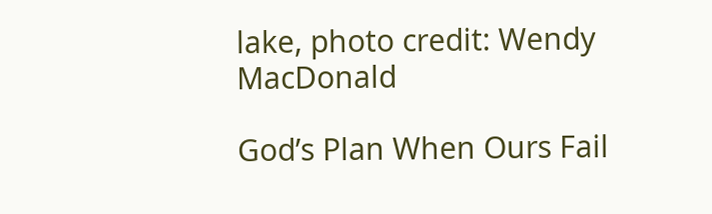lake, photo credit: Wendy MacDonald

God’s Plan When Ours Fail